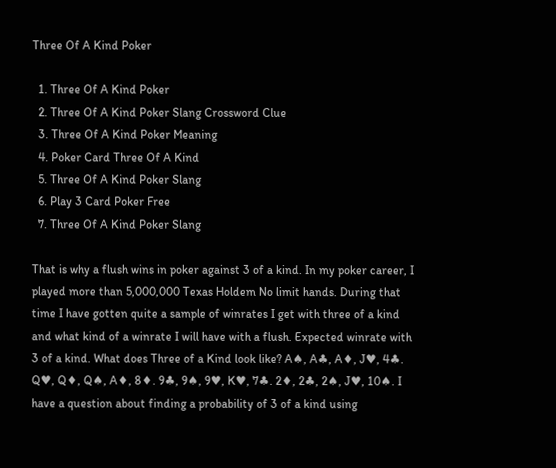Three Of A Kind Poker

  1. Three Of A Kind Poker
  2. Three Of A Kind Poker Slang Crossword Clue
  3. Three Of A Kind Poker Meaning
  4. Poker Card Three Of A Kind
  5. Three Of A Kind Poker Slang
  6. Play 3 Card Poker Free
  7. Three Of A Kind Poker Slang

That is why a flush wins in poker against 3 of a kind. In my poker career, I played more than 5,000,000 Texas Holdem No limit hands. During that time I have gotten quite a sample of winrates I get with three of a kind and what kind of a winrate I will have with a flush. Expected winrate with 3 of a kind. What does Three of a Kind look like? A♠, A♣, A♦, J♥, 4♣. Q♥, Q♦, Q♠, A♦, 8♦. 9♣, 9♠, 9♥, K♥, 7♣. 2♦, 2♣, 2♠, J♥, 10♠. I have a question about finding a probability of 3 of a kind using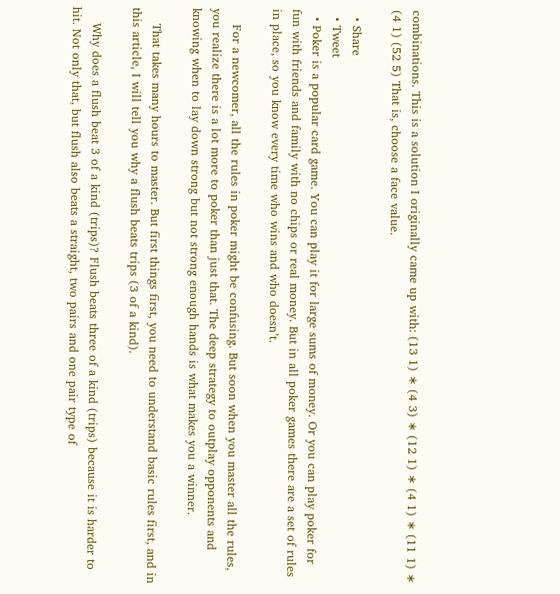combinations. This is a solution I originally came up with: (13 1) ∗ (4 3) ∗ (12 1) ∗ (4 1) ∗ (11 1) ∗ (4 1) (52 5) That is, choose a face value.

  • Share
  • Tweet
  • Poker is a popular card game. You can play it for large sums of money. Or you can play poker for fun with friends and family with no chips or real money. But in all poker games there are a set of rules in place, so you know every time who wins and who doesn’t.

    For a newcomer, all the rules in poker might be confusing. But soon when you master all the rules, you realize there is a lot more to poker than just that. The deep strategy to outplay opponents and knowing when to lay down strong but not strong enough hands is what makes you a winner.

    That takes many hours to master. But first things first, you need to understand basic rules first, and in this article, I will tell you why a flush beats trips (3 of a kind).

    Why does a flush beat 3 of a kind (trips)? Flush beats three of a kind (trips) because it is harder to hit. Not only that, but flush also beats a straight, two pairs and one pair type of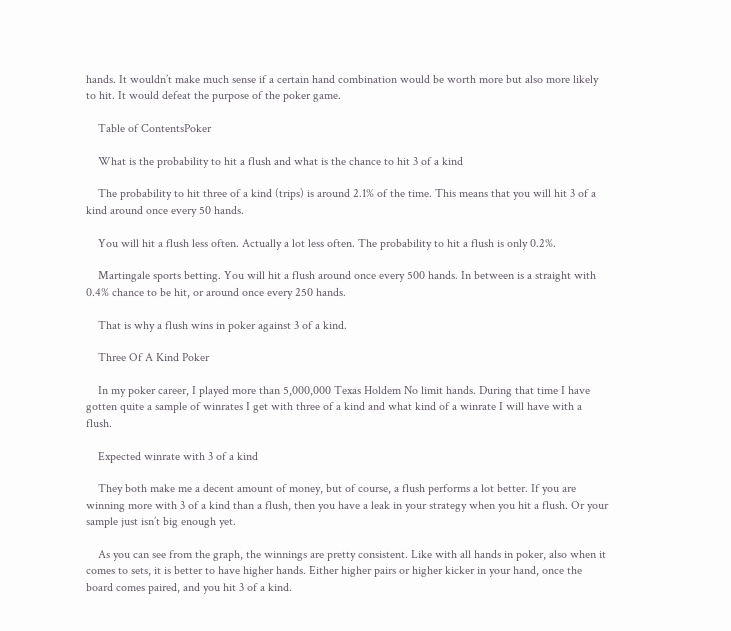hands. It wouldn’t make much sense if a certain hand combination would be worth more but also more likely to hit. It would defeat the purpose of the poker game.

    Table of ContentsPoker

    What is the probability to hit a flush and what is the chance to hit 3 of a kind

    The probability to hit three of a kind (trips) is around 2.1% of the time. This means that you will hit 3 of a kind around once every 50 hands.

    You will hit a flush less often. Actually a lot less often. The probability to hit a flush is only 0.2%.

    Martingale sports betting. You will hit a flush around once every 500 hands. In between is a straight with 0.4% chance to be hit, or around once every 250 hands.

    That is why a flush wins in poker against 3 of a kind.

    Three Of A Kind Poker

    In my poker career, I played more than 5,000,000 Texas Holdem No limit hands. During that time I have gotten quite a sample of winrates I get with three of a kind and what kind of a winrate I will have with a flush.

    Expected winrate with 3 of a kind

    They both make me a decent amount of money, but of course, a flush performs a lot better. If you are winning more with 3 of a kind than a flush, then you have a leak in your strategy when you hit a flush. Or your sample just isn’t big enough yet.

    As you can see from the graph, the winnings are pretty consistent. Like with all hands in poker, also when it comes to sets, it is better to have higher hands. Either higher pairs or higher kicker in your hand, once the board comes paired, and you hit 3 of a kind.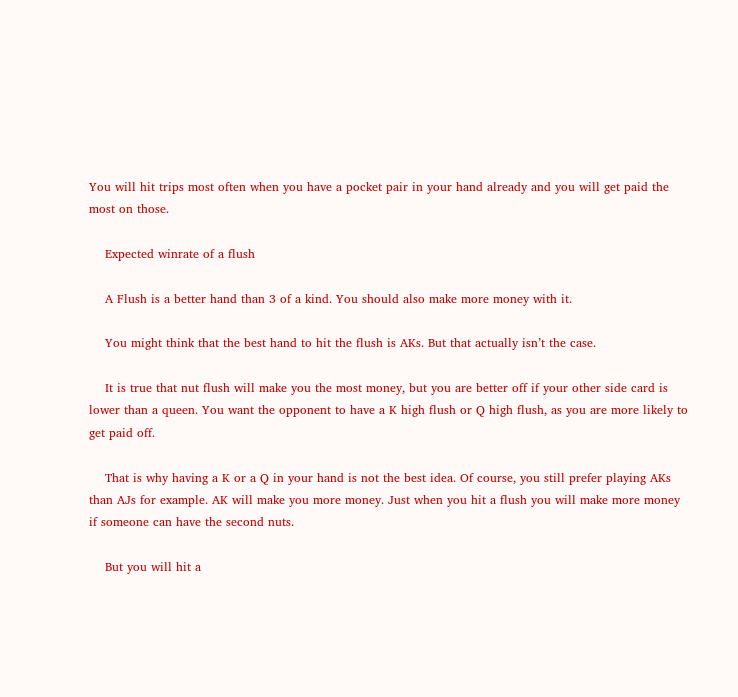You will hit trips most often when you have a pocket pair in your hand already and you will get paid the most on those.

    Expected winrate of a flush

    A Flush is a better hand than 3 of a kind. You should also make more money with it.

    You might think that the best hand to hit the flush is AKs. But that actually isn’t the case.

    It is true that nut flush will make you the most money, but you are better off if your other side card is lower than a queen. You want the opponent to have a K high flush or Q high flush, as you are more likely to get paid off.

    That is why having a K or a Q in your hand is not the best idea. Of course, you still prefer playing AKs than AJs for example. AK will make you more money. Just when you hit a flush you will make more money if someone can have the second nuts.

    But you will hit a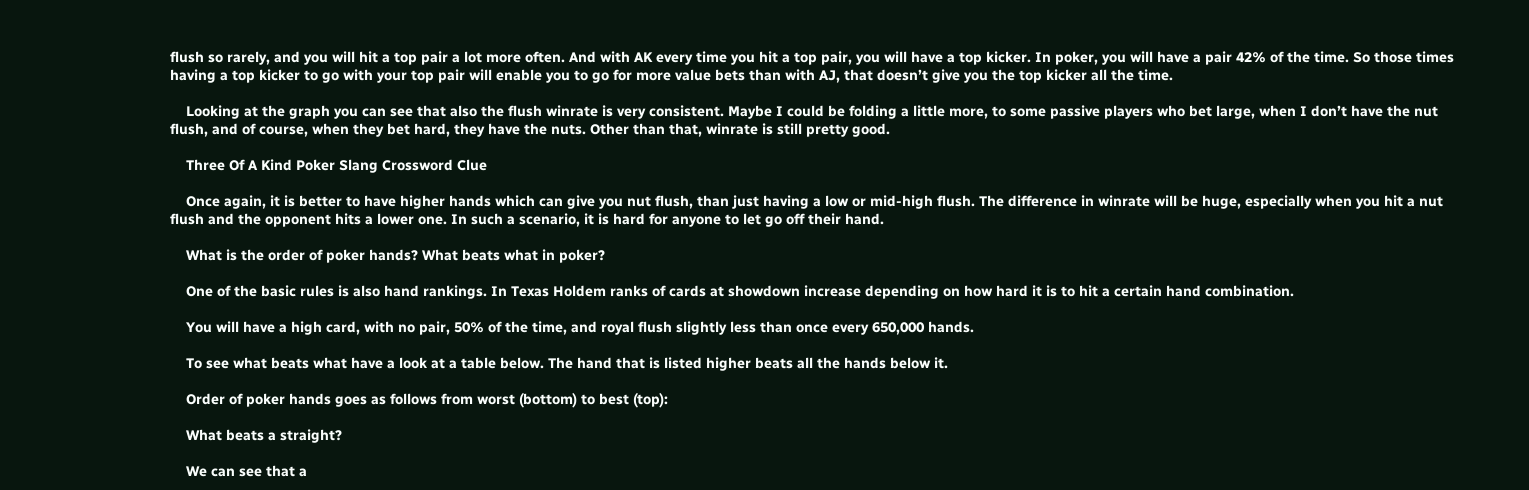flush so rarely, and you will hit a top pair a lot more often. And with AK every time you hit a top pair, you will have a top kicker. In poker, you will have a pair 42% of the time. So those times having a top kicker to go with your top pair will enable you to go for more value bets than with AJ, that doesn’t give you the top kicker all the time.

    Looking at the graph you can see that also the flush winrate is very consistent. Maybe I could be folding a little more, to some passive players who bet large, when I don’t have the nut flush, and of course, when they bet hard, they have the nuts. Other than that, winrate is still pretty good.

    Three Of A Kind Poker Slang Crossword Clue

    Once again, it is better to have higher hands which can give you nut flush, than just having a low or mid-high flush. The difference in winrate will be huge, especially when you hit a nut flush and the opponent hits a lower one. In such a scenario, it is hard for anyone to let go off their hand.

    What is the order of poker hands? What beats what in poker?

    One of the basic rules is also hand rankings. In Texas Holdem ranks of cards at showdown increase depending on how hard it is to hit a certain hand combination.

    You will have a high card, with no pair, 50% of the time, and royal flush slightly less than once every 650,000 hands.

    To see what beats what have a look at a table below. The hand that is listed higher beats all the hands below it.

    Order of poker hands goes as follows from worst (bottom) to best (top):

    What beats a straight?

    We can see that a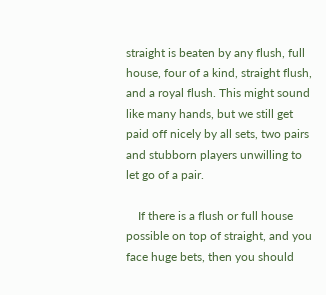straight is beaten by any flush, full house, four of a kind, straight flush, and a royal flush. This might sound like many hands, but we still get paid off nicely by all sets, two pairs and stubborn players unwilling to let go of a pair.

    If there is a flush or full house possible on top of straight, and you face huge bets, then you should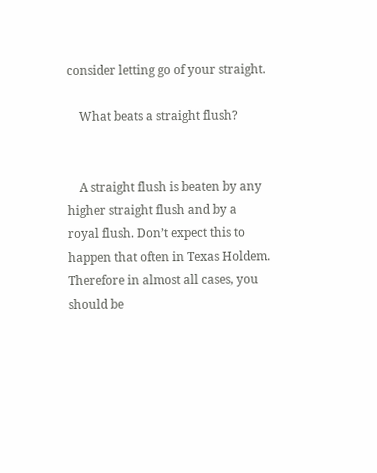consider letting go of your straight.

    What beats a straight flush?


    A straight flush is beaten by any higher straight flush and by a royal flush. Don’t expect this to happen that often in Texas Holdem. Therefore in almost all cases, you should be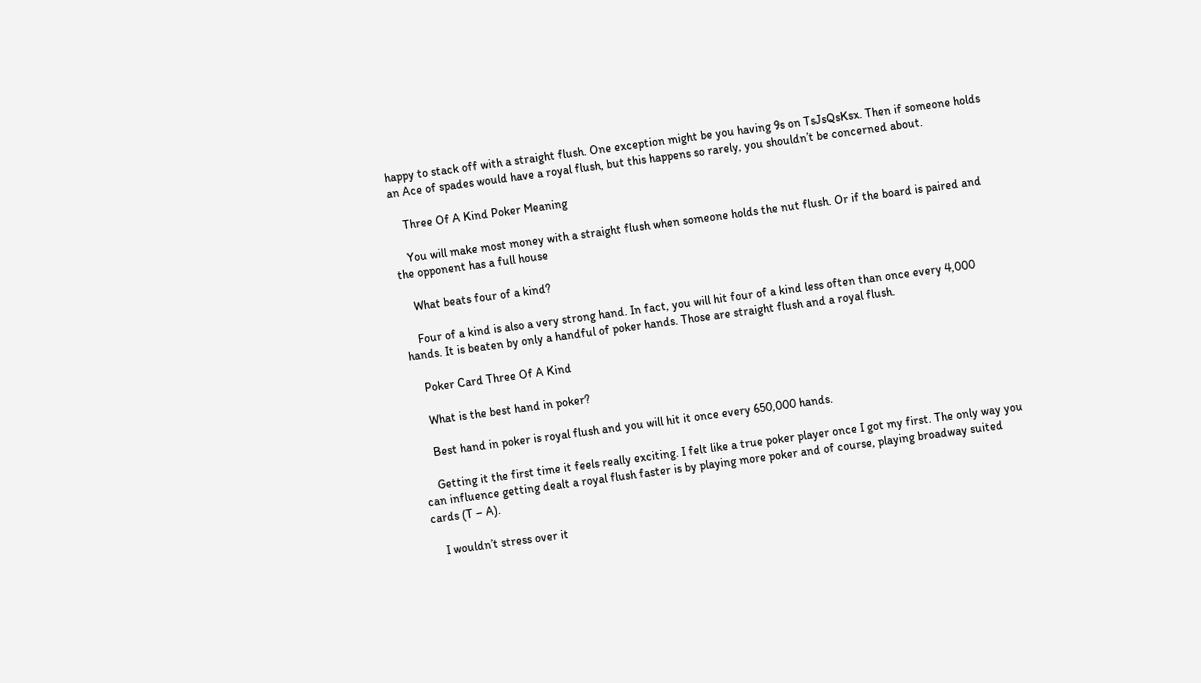happy to stack off with a straight flush. One exception might be you having 9s on TsJsQsKsx. Then if someone holds an Ace of spades would have a royal flush, but this happens so rarely, you shouldn’t be concerned about.

    Three Of A Kind Poker Meaning

    You will make most money with a straight flush when someone holds the nut flush. Or if the board is paired and the opponent has a full house

    What beats four of a kind?

    Four of a kind is also a very strong hand. In fact, you will hit four of a kind less often than once every 4,000 hands. It is beaten by only a handful of poker hands. Those are straight flush and a royal flush.

    Poker Card Three Of A Kind

    What is the best hand in poker?

    Best hand in poker is royal flush and you will hit it once every 650,000 hands.

    Getting it the first time it feels really exciting. I felt like a true poker player once I got my first. The only way you can influence getting dealt a royal flush faster is by playing more poker and of course, playing broadway suited cards (T – A).

    I wouldn’t stress over it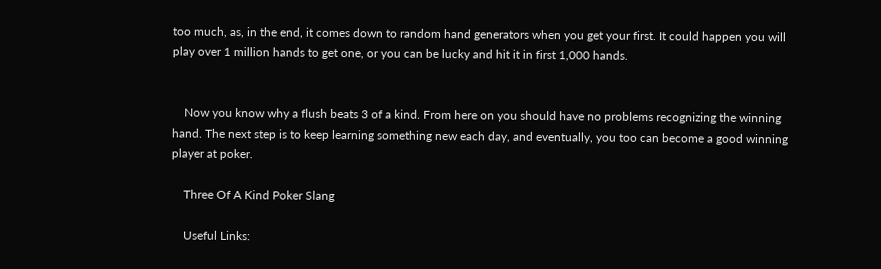too much, as, in the end, it comes down to random hand generators when you get your first. It could happen you will play over 1 million hands to get one, or you can be lucky and hit it in first 1,000 hands.


    Now you know why a flush beats 3 of a kind. From here on you should have no problems recognizing the winning hand. The next step is to keep learning something new each day, and eventually, you too can become a good winning player at poker.

    Three Of A Kind Poker Slang

    Useful Links: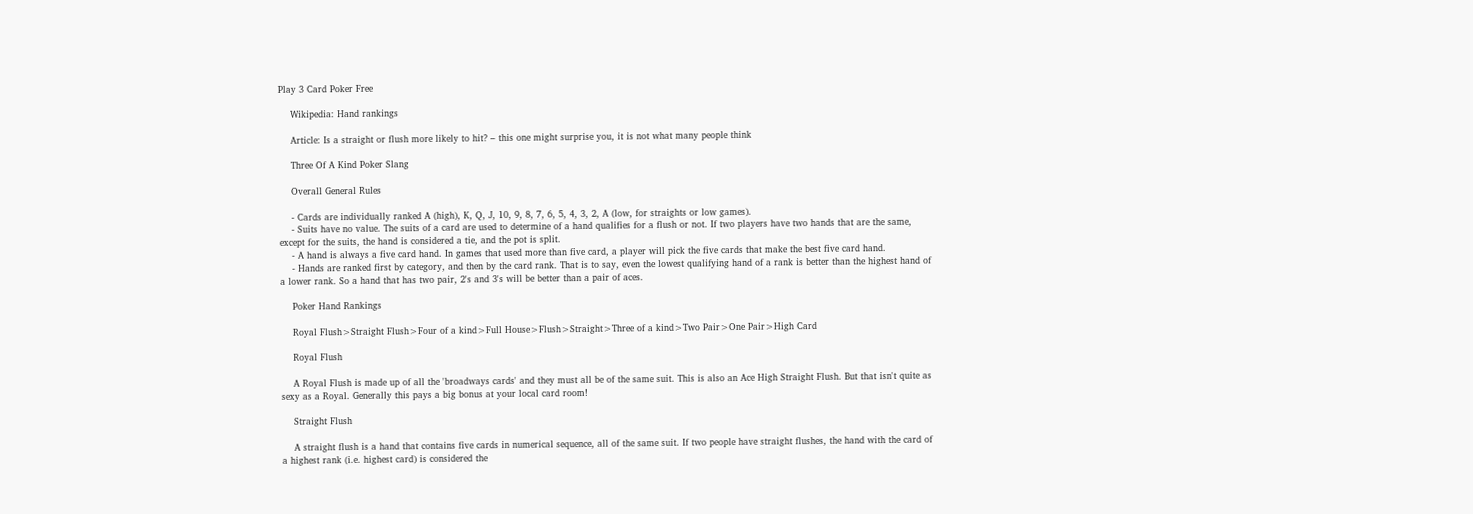Play 3 Card Poker Free

    Wikipedia: Hand rankings

    Article: Is a straight or flush more likely to hit? – this one might surprise you, it is not what many people think

    Three Of A Kind Poker Slang

    Overall General Rules

    - Cards are individually ranked A (high), K, Q, J, 10, 9, 8, 7, 6, 5, 4, 3, 2, A (low, for straights or low games).
    - Suits have no value. The suits of a card are used to determine of a hand qualifies for a flush or not. If two players have two hands that are the same, except for the suits, the hand is considered a tie, and the pot is split.
    - A hand is always a five card hand. In games that used more than five card, a player will pick the five cards that make the best five card hand.
    - Hands are ranked first by category, and then by the card rank. That is to say, even the lowest qualifying hand of a rank is better than the highest hand of a lower rank. So a hand that has two pair, 2's and 3's will be better than a pair of aces.

    Poker Hand Rankings

    Royal Flush>Straight Flush>Four of a kind>Full House>Flush>Straight>Three of a kind>Two Pair>One Pair>High Card

    Royal Flush

    A Royal Flush is made up of all the 'broadways cards' and they must all be of the same suit. This is also an Ace High Straight Flush. But that isn't quite as sexy as a Royal. Generally this pays a big bonus at your local card room!

    Straight Flush

    A straight flush is a hand that contains five cards in numerical sequence, all of the same suit. If two people have straight flushes, the hand with the card of a highest rank (i.e. highest card) is considered the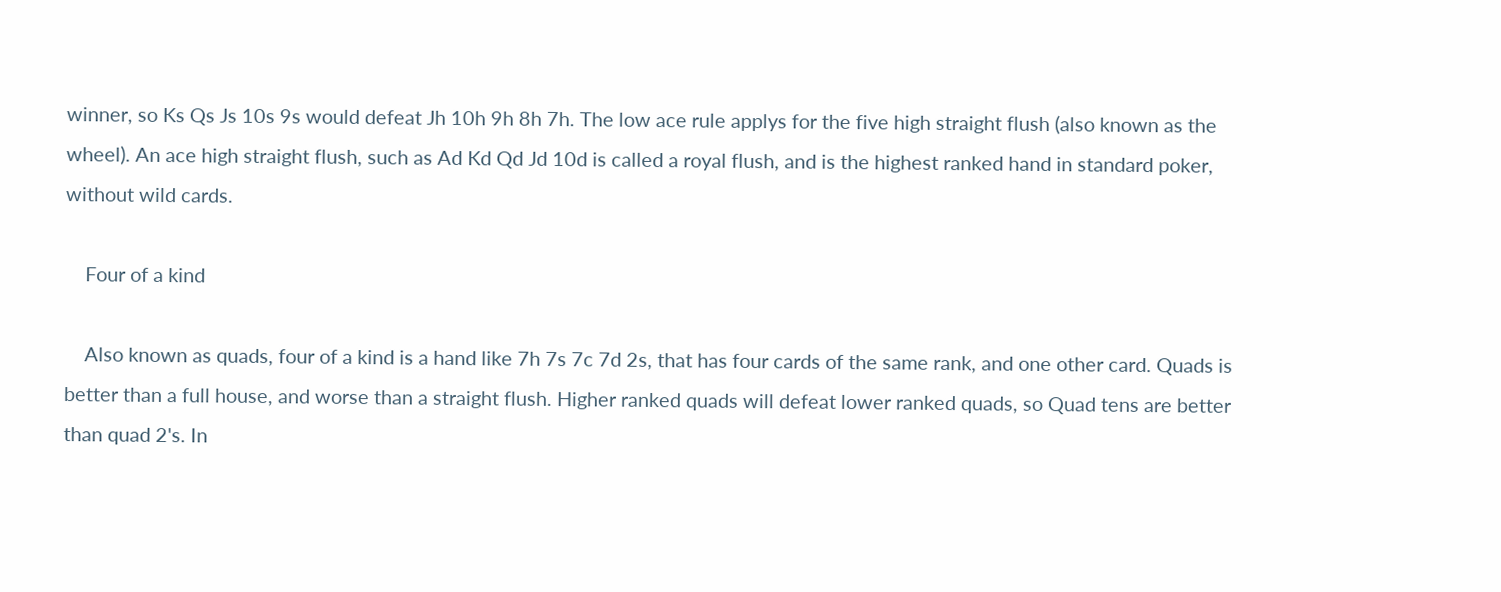winner, so Ks Qs Js 10s 9s would defeat Jh 10h 9h 8h 7h. The low ace rule applys for the five high straight flush (also known as the wheel). An ace high straight flush, such as Ad Kd Qd Jd 10d is called a royal flush, and is the highest ranked hand in standard poker, without wild cards.

    Four of a kind

    Also known as quads, four of a kind is a hand like 7h 7s 7c 7d 2s, that has four cards of the same rank, and one other card. Quads is better than a full house, and worse than a straight flush. Higher ranked quads will defeat lower ranked quads, so Quad tens are better than quad 2's. In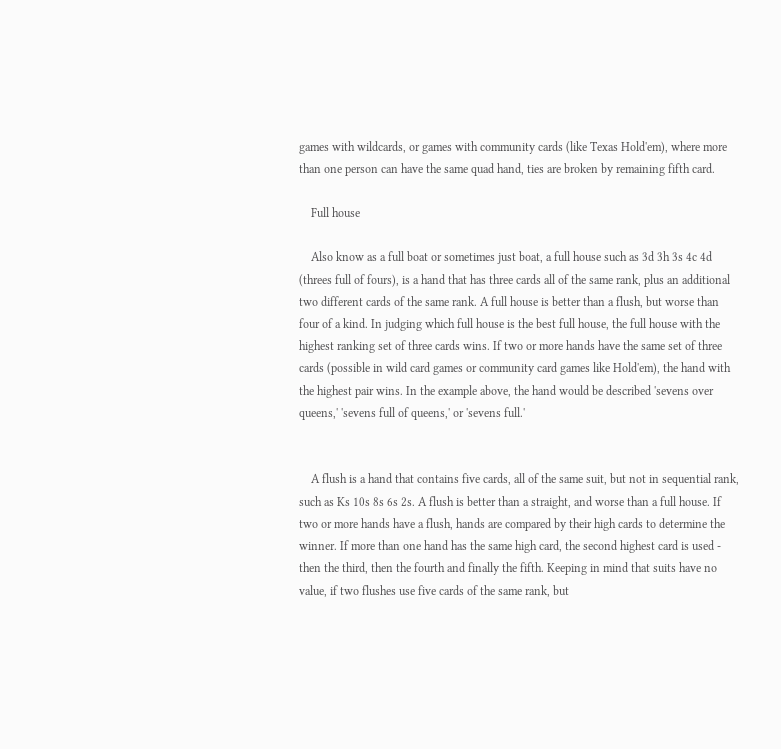games with wildcards, or games with community cards (like Texas Hold'em), where more than one person can have the same quad hand, ties are broken by remaining fifth card.

    Full house

    Also know as a full boat or sometimes just boat, a full house such as 3d 3h 3s 4c 4d (threes full of fours), is a hand that has three cards all of the same rank, plus an additional two different cards of the same rank. A full house is better than a flush, but worse than four of a kind. In judging which full house is the best full house, the full house with the highest ranking set of three cards wins. If two or more hands have the same set of three cards (possible in wild card games or community card games like Hold'em), the hand with the highest pair wins. In the example above, the hand would be described 'sevens over queens,' 'sevens full of queens,' or 'sevens full.'


    A flush is a hand that contains five cards, all of the same suit, but not in sequential rank, such as Ks 10s 8s 6s 2s. A flush is better than a straight, and worse than a full house. If two or more hands have a flush, hands are compared by their high cards to determine the winner. If more than one hand has the same high card, the second highest card is used - then the third, then the fourth and finally the fifth. Keeping in mind that suits have no value, if two flushes use five cards of the same rank, but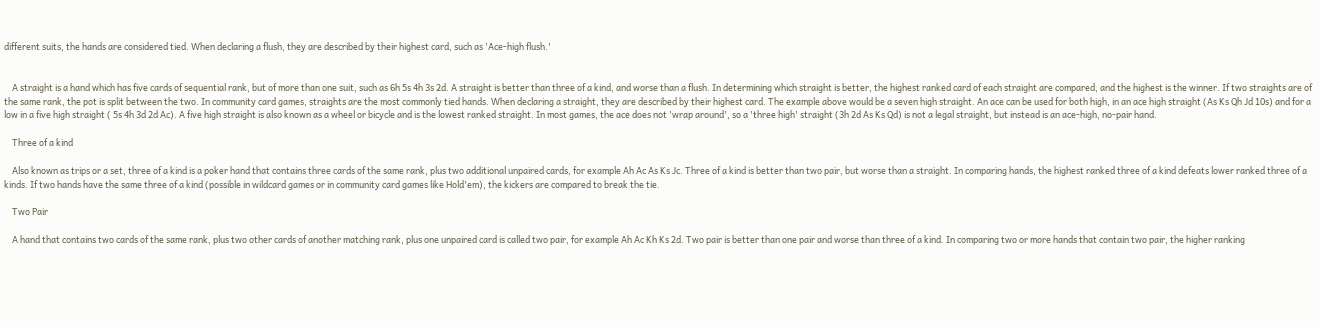different suits, the hands are considered tied. When declaring a flush, they are described by their highest card, such as 'Ace-high flush.'


    A straight is a hand which has five cards of sequential rank, but of more than one suit, such as 6h 5s 4h 3s 2d. A straight is better than three of a kind, and worse than a flush. In determining which straight is better, the highest ranked card of each straight are compared, and the highest is the winner. If two straights are of the same rank, the pot is split between the two. In community card games, straights are the most commonly tied hands. When declaring a straight, they are described by their highest card. The example above would be a seven high straight. An ace can be used for both high, in an ace high straight (As Ks Qh Jd 10s) and for a low in a five high straight ( 5s 4h 3d 2d Ac). A five high straight is also known as a wheel or bicycle and is the lowest ranked straight. In most games, the ace does not 'wrap around', so a 'three high' straight (3h 2d As Ks Qd) is not a legal straight, but instead is an ace-high, no-pair hand.

    Three of a kind

    Also known as trips or a set, three of a kind is a poker hand that contains three cards of the same rank, plus two additional unpaired cards, for example Ah Ac As Ks Jc. Three of a kind is better than two pair, but worse than a straight. In comparing hands, the highest ranked three of a kind defeats lower ranked three of a kinds. If two hands have the same three of a kind (possible in wildcard games or in community card games like Hold'em), the kickers are compared to break the tie.

    Two Pair

    A hand that contains two cards of the same rank, plus two other cards of another matching rank, plus one unpaired card is called two pair, for example Ah Ac Kh Ks 2d. Two pair is better than one pair and worse than three of a kind. In comparing two or more hands that contain two pair, the higher ranking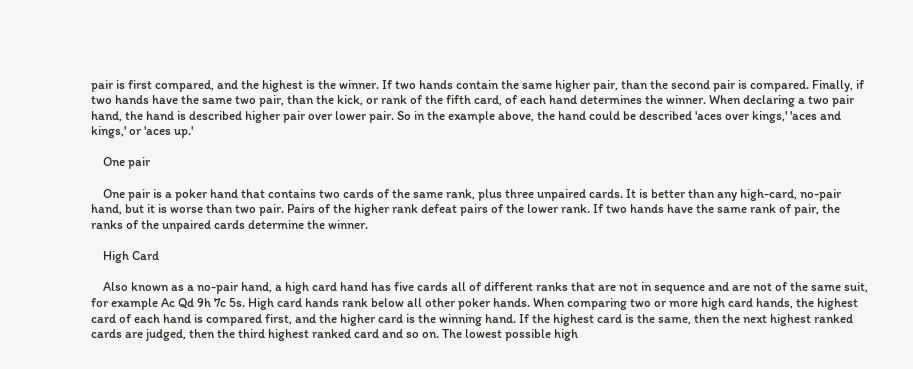pair is first compared, and the highest is the winner. If two hands contain the same higher pair, than the second pair is compared. Finally, if two hands have the same two pair, than the kick, or rank of the fifth card, of each hand determines the winner. When declaring a two pair hand, the hand is described higher pair over lower pair. So in the example above, the hand could be described 'aces over kings,' 'aces and kings,' or 'aces up.'

    One pair

    One pair is a poker hand that contains two cards of the same rank, plus three unpaired cards. It is better than any high-card, no-pair hand, but it is worse than two pair. Pairs of the higher rank defeat pairs of the lower rank. If two hands have the same rank of pair, the ranks of the unpaired cards determine the winner.

    High Card

    Also known as a no-pair hand, a high card hand has five cards all of different ranks that are not in sequence and are not of the same suit, for example Ac Qd 9h 7c 5s. High card hands rank below all other poker hands. When comparing two or more high card hands, the highest card of each hand is compared first, and the higher card is the winning hand. If the highest card is the same, then the next highest ranked cards are judged, then the third highest ranked card and so on. The lowest possible high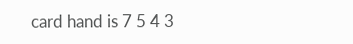card hand is 7 5 4 3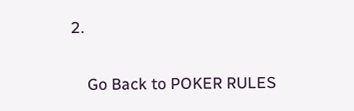2.

    Go Back to POKER RULES